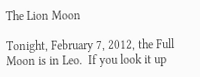The Lion Moon

Tonight, February 7, 2012, the Full Moon is in Leo.  If you look it up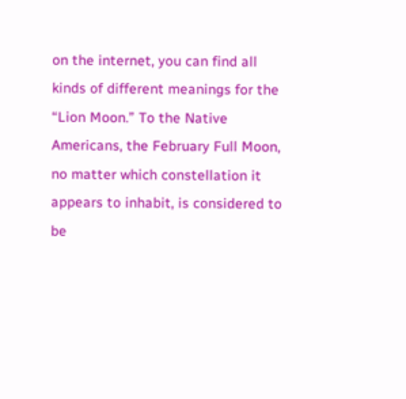on the internet, you can find all kinds of different meanings for the “Lion Moon.” To the Native Americans, the February Full Moon, no matter which constellation it appears to inhabit, is considered to be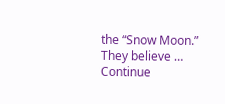the “Snow Moon.”  They believe … Continue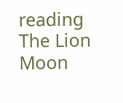reading The Lion Moon